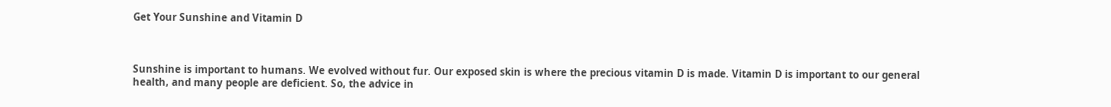Get Your Sunshine and Vitamin D



Sunshine is important to humans. We evolved without fur. Our exposed skin is where the precious vitamin D is made. Vitamin D is important to our general health, and many people are deficient. So, the advice in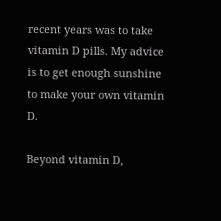recent years was to take vitamin D pills. My advice is to get enough sunshine to make your own vitamin D.

Beyond vitamin D,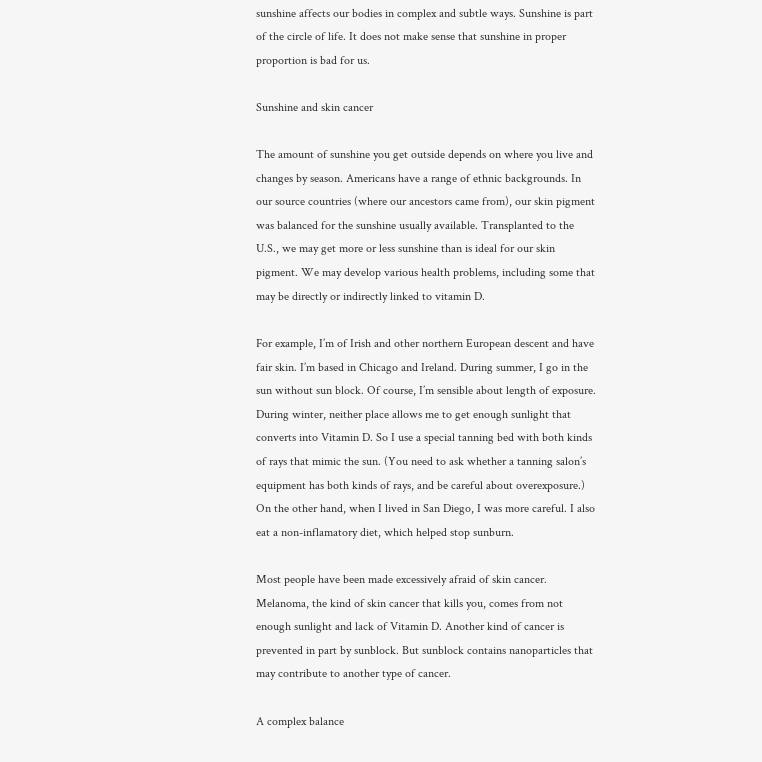sunshine affects our bodies in complex and subtle ways. Sunshine is part of the circle of life. It does not make sense that sunshine in proper proportion is bad for us.

Sunshine and skin cancer

The amount of sunshine you get outside depends on where you live and changes by season. Americans have a range of ethnic backgrounds. In our source countries (where our ancestors came from), our skin pigment was balanced for the sunshine usually available. Transplanted to the U.S., we may get more or less sunshine than is ideal for our skin pigment. We may develop various health problems, including some that may be directly or indirectly linked to vitamin D.

For example, I’m of Irish and other northern European descent and have fair skin. I’m based in Chicago and Ireland. During summer, I go in the sun without sun block. Of course, I’m sensible about length of exposure. During winter, neither place allows me to get enough sunlight that converts into Vitamin D. So I use a special tanning bed with both kinds of rays that mimic the sun. (You need to ask whether a tanning salon’s equipment has both kinds of rays, and be careful about overexposure.) On the other hand, when I lived in San Diego, I was more careful. I also eat a non-inflamatory diet, which helped stop sunburn.

Most people have been made excessively afraid of skin cancer. Melanoma, the kind of skin cancer that kills you, comes from not enough sunlight and lack of Vitamin D. Another kind of cancer is prevented in part by sunblock. But sunblock contains nanoparticles that may contribute to another type of cancer.

A complex balance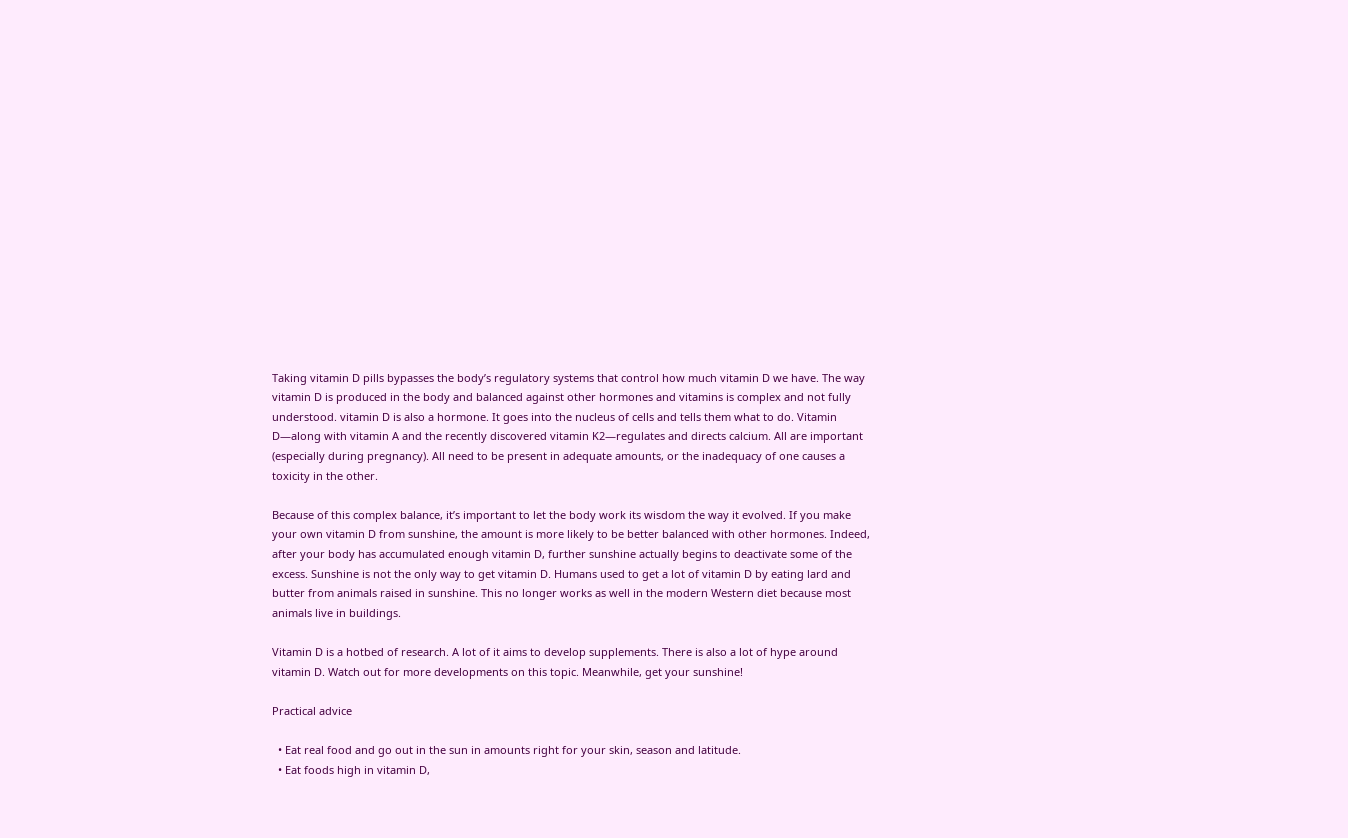Taking vitamin D pills bypasses the body’s regulatory systems that control how much vitamin D we have. The way vitamin D is produced in the body and balanced against other hormones and vitamins is complex and not fully understood. vitamin D is also a hormone. It goes into the nucleus of cells and tells them what to do. Vitamin D—along with vitamin A and the recently discovered vitamin K2—regulates and directs calcium. All are important (especially during pregnancy). All need to be present in adequate amounts, or the inadequacy of one causes a toxicity in the other.

Because of this complex balance, it’s important to let the body work its wisdom the way it evolved. If you make your own vitamin D from sunshine, the amount is more likely to be better balanced with other hormones. Indeed, after your body has accumulated enough vitamin D, further sunshine actually begins to deactivate some of the excess. Sunshine is not the only way to get vitamin D. Humans used to get a lot of vitamin D by eating lard and butter from animals raised in sunshine. This no longer works as well in the modern Western diet because most animals live in buildings.

Vitamin D is a hotbed of research. A lot of it aims to develop supplements. There is also a lot of hype around vitamin D. Watch out for more developments on this topic. Meanwhile, get your sunshine!

Practical advice

  • Eat real food and go out in the sun in amounts right for your skin, season and latitude.
  • Eat foods high in vitamin D,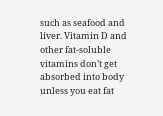such as seafood and liver. Vitamin D and other fat-soluble vitamins don’t get absorbed into body unless you eat fat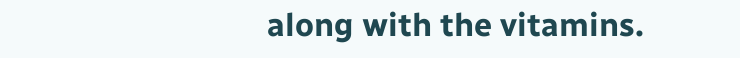along with the vitamins.